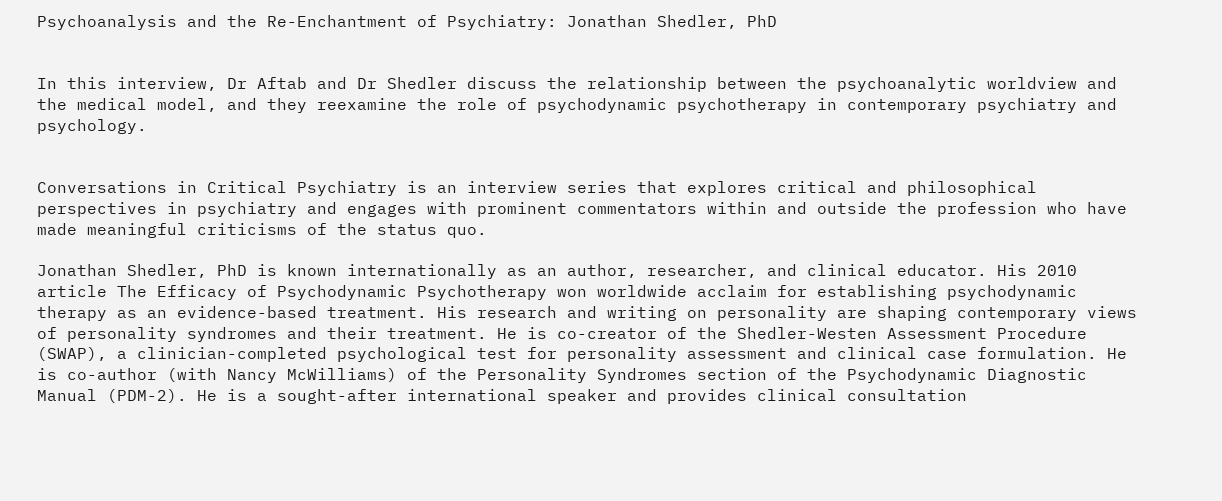Psychoanalysis and the Re-Enchantment of Psychiatry: Jonathan Shedler, PhD


In this interview, Dr Aftab and Dr Shedler discuss the relationship between the psychoanalytic worldview and the medical model, and they reexamine the role of psychodynamic psychotherapy in contemporary psychiatry and psychology.


Conversations in Critical Psychiatry is an interview series that explores critical and philosophical perspectives in psychiatry and engages with prominent commentators within and outside the profession who have made meaningful criticisms of the status quo.

Jonathan Shedler, PhD is known internationally as an author, researcher, and clinical educator. His 2010 article The Efficacy of Psychodynamic Psychotherapy won worldwide acclaim for establishing psychodynamic therapy as an evidence-based treatment. His research and writing on personality are shaping contemporary views of personality syndromes and their treatment. He is co-creator of the Shedler-Westen Assessment Procedure (SWAP), a clinician-completed psychological test for personality assessment and clinical case formulation. He is co-author (with Nancy McWilliams) of the Personality Syndromes section of the Psychodynamic Diagnostic Manual (PDM-2). He is a sought-after international speaker and provides clinical consultation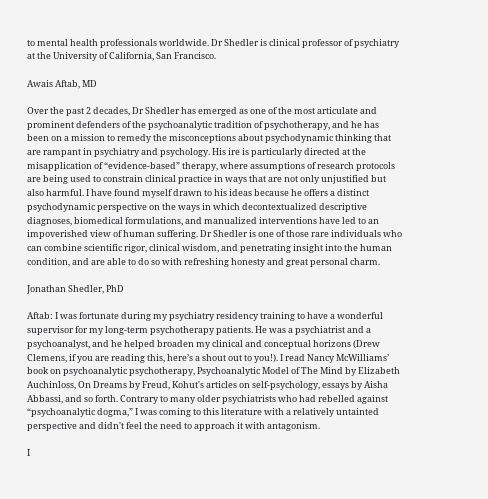to mental health professionals worldwide. Dr Shedler is clinical professor of psychiatry at the University of California, San Francisco.

Awais Aftab, MD

Over the past 2 decades, Dr Shedler has emerged as one of the most articulate and prominent defenders of the psychoanalytic tradition of psychotherapy, and he has been on a mission to remedy the misconceptions about psychodynamic thinking that are rampant in psychiatry and psychology. His ire is particularly directed at the misapplication of “evidence-based” therapy, where assumptions of research protocols are being used to constrain clinical practice in ways that are not only unjustified but also harmful. I have found myself drawn to his ideas because he offers a distinct psychodynamic perspective on the ways in which decontextualized descriptive diagnoses, biomedical formulations, and manualized interventions have led to an impoverished view of human suffering. Dr Shedler is one of those rare individuals who can combine scientific rigor, clinical wisdom, and penetrating insight into the human condition, and are able to do so with refreshing honesty and great personal charm.

Jonathan Shedler, PhD

Aftab: I was fortunate during my psychiatry residency training to have a wonderful supervisor for my long-term psychotherapy patients. He was a psychiatrist and a psychoanalyst, and he helped broaden my clinical and conceptual horizons (Drew Clemens, if you are reading this, here’s a shout out to you!). I read Nancy McWilliams’ book on psychoanalytic psychotherapy, Psychoanalytic Model of The Mind by Elizabeth Auchinloss, On Dreams by Freud, Kohut's articles on self-psychology, essays by Aisha Abbassi, and so forth. Contrary to many older psychiatrists who had rebelled against “psychoanalytic dogma,” I was coming to this literature with a relatively untainted perspective and didn't feel the need to approach it with antagonism.

I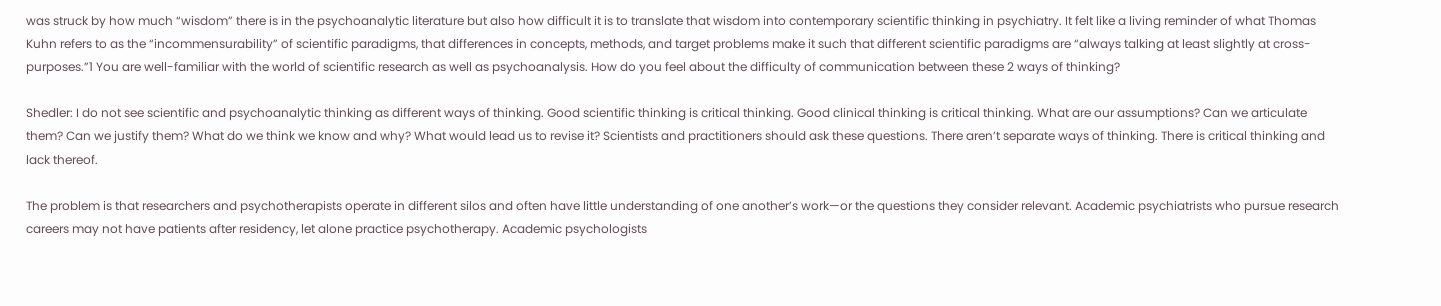was struck by how much “wisdom” there is in the psychoanalytic literature but also how difficult it is to translate that wisdom into contemporary scientific thinking in psychiatry. It felt like a living reminder of what Thomas Kuhn refers to as the “incommensurability” of scientific paradigms, that differences in concepts, methods, and target problems make it such that different scientific paradigms are “always talking at least slightly at cross-purposes.”1 You are well-familiar with the world of scientific research as well as psychoanalysis. How do you feel about the difficulty of communication between these 2 ways of thinking?

Shedler: I do not see scientific and psychoanalytic thinking as different ways of thinking. Good scientific thinking is critical thinking. Good clinical thinking is critical thinking. What are our assumptions? Can we articulate them? Can we justify them? What do we think we know and why? What would lead us to revise it? Scientists and practitioners should ask these questions. There aren’t separate ways of thinking. There is critical thinking and lack thereof.

The problem is that researchers and psychotherapists operate in different silos and often have little understanding of one another’s work—or the questions they consider relevant. Academic psychiatrists who pursue research careers may not have patients after residency, let alone practice psychotherapy. Academic psychologists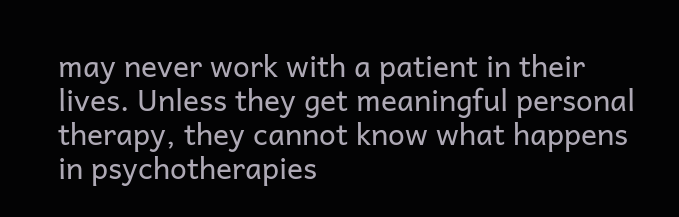may never work with a patient in their lives. Unless they get meaningful personal therapy, they cannot know what happens in psychotherapies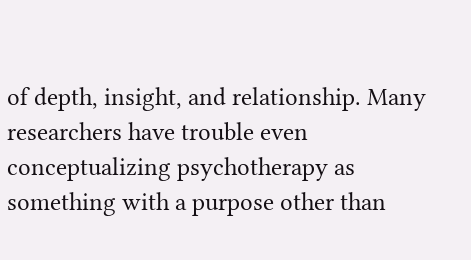of depth, insight, and relationship. Many researchers have trouble even conceptualizing psychotherapy as something with a purpose other than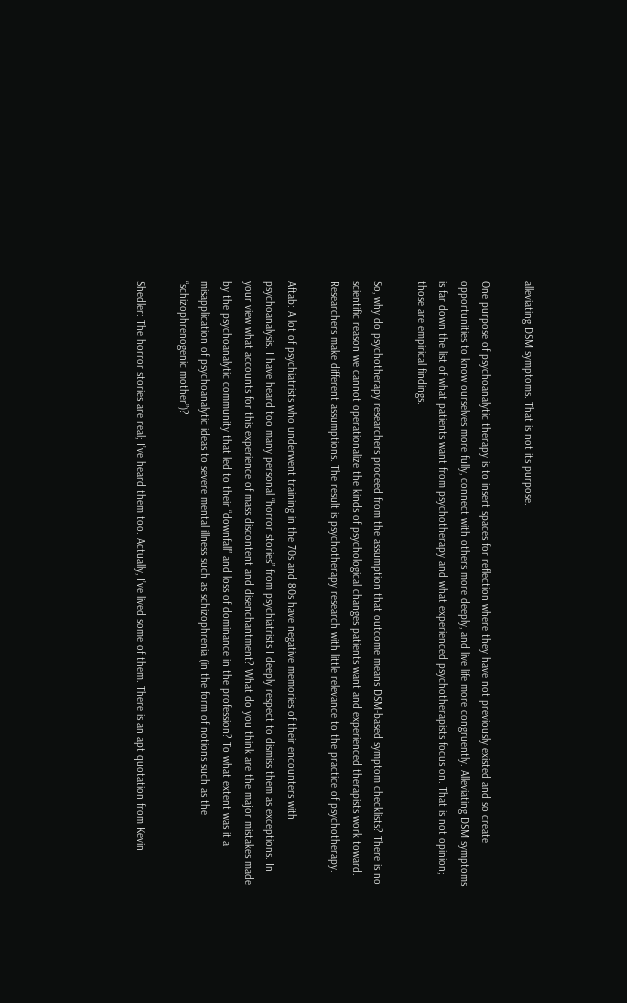alleviating DSM symptoms. That is not its purpose.

One purpose of psychoanalytic therapy is to insert spaces for reflection where they have not previously existed and so create opportunities to know ourselves more fully, connect with others more deeply, and live life more congruently. Alleviating DSM symptoms is far down the list of what patients want from psychotherapy and what experienced psychotherapists focus on. That is not opinion; those are empirical findings.

So, why do psychotherapy researchers proceed from the assumption that outcome means DSM-based symptom checklists? There is no scientific reason we cannot operationalize the kinds of psychological changes patients want and experienced therapists work toward. Researchers make different assumptions. The result is psychotherapy research with little relevance to the practice of psychotherapy.

Aftab: A lot of psychiatrists who underwent training in the 70s and 80s have negative memories of their encounters with psychoanalysis. I have heard too many personal “horror stories” from psychiatrists I deeply respect to dismiss them as exceptions. In your view what accounts for this experience of mass discontent and disenchantment? What do you think are the major mistakes made by the psychoanalytic community that led to their “downfall” and loss of dominance in the profession? To what extent was it a misapplication of psychoanalytic ideas to severe mental illness such as schizophrenia (in the form of notions such as the “schizophrenogenic mother”)?

Shedler: The horror stories are real; I’ve heard them too. Actually, I’ve lived some of them. There is an apt quotation from Kevin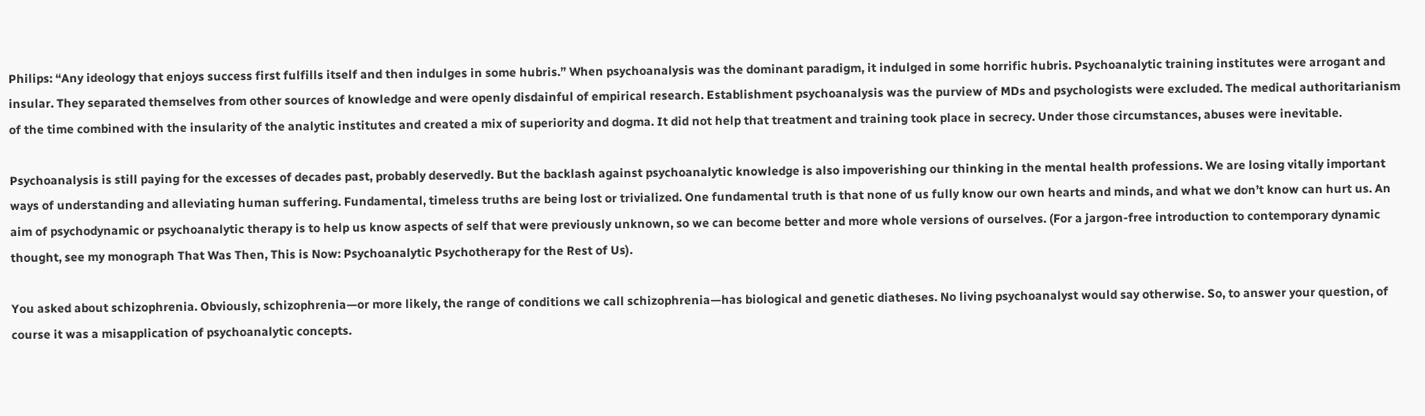Philips: “Any ideology that enjoys success first fulfills itself and then indulges in some hubris.” When psychoanalysis was the dominant paradigm, it indulged in some horrific hubris. Psychoanalytic training institutes were arrogant and insular. They separated themselves from other sources of knowledge and were openly disdainful of empirical research. Establishment psychoanalysis was the purview of MDs and psychologists were excluded. The medical authoritarianism of the time combined with the insularity of the analytic institutes and created a mix of superiority and dogma. It did not help that treatment and training took place in secrecy. Under those circumstances, abuses were inevitable.

Psychoanalysis is still paying for the excesses of decades past, probably deservedly. But the backlash against psychoanalytic knowledge is also impoverishing our thinking in the mental health professions. We are losing vitally important ways of understanding and alleviating human suffering. Fundamental, timeless truths are being lost or trivialized. One fundamental truth is that none of us fully know our own hearts and minds, and what we don’t know can hurt us. An aim of psychodynamic or psychoanalytic therapy is to help us know aspects of self that were previously unknown, so we can become better and more whole versions of ourselves. (For a jargon-free introduction to contemporary dynamic thought, see my monograph That Was Then, This is Now: Psychoanalytic Psychotherapy for the Rest of Us).

You asked about schizophrenia. Obviously, schizophrenia—or more likely, the range of conditions we call schizophrenia—has biological and genetic diatheses. No living psychoanalyst would say otherwise. So, to answer your question, of course it was a misapplication of psychoanalytic concepts.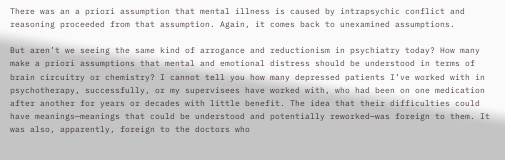There was an a priori assumption that mental illness is caused by intrapsychic conflict and reasoning proceeded from that assumption. Again, it comes back to unexamined assumptions.

But aren’t we seeing the same kind of arrogance and reductionism in psychiatry today? How many make a priori assumptions that mental and emotional distress should be understood in terms of brain circuitry or chemistry? I cannot tell you how many depressed patients I’ve worked with in psychotherapy, successfully, or my supervisees have worked with, who had been on one medication after another for years or decades with little benefit. The idea that their difficulties could have meanings—meanings that could be understood and potentially reworked—was foreign to them. It was also, apparently, foreign to the doctors who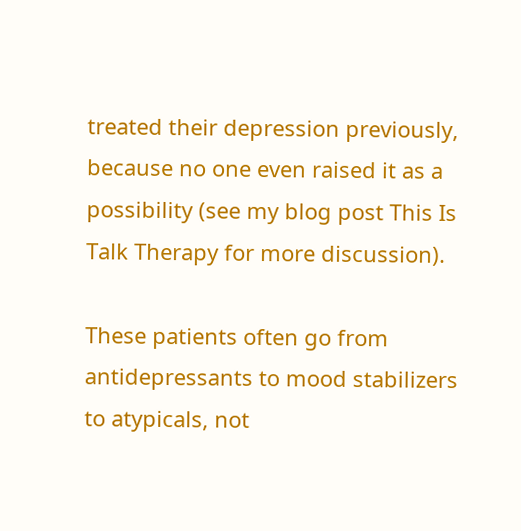treated their depression previously, because no one even raised it as a possibility (see my blog post This Is Talk Therapy for more discussion).

These patients often go from antidepressants to mood stabilizers to atypicals, not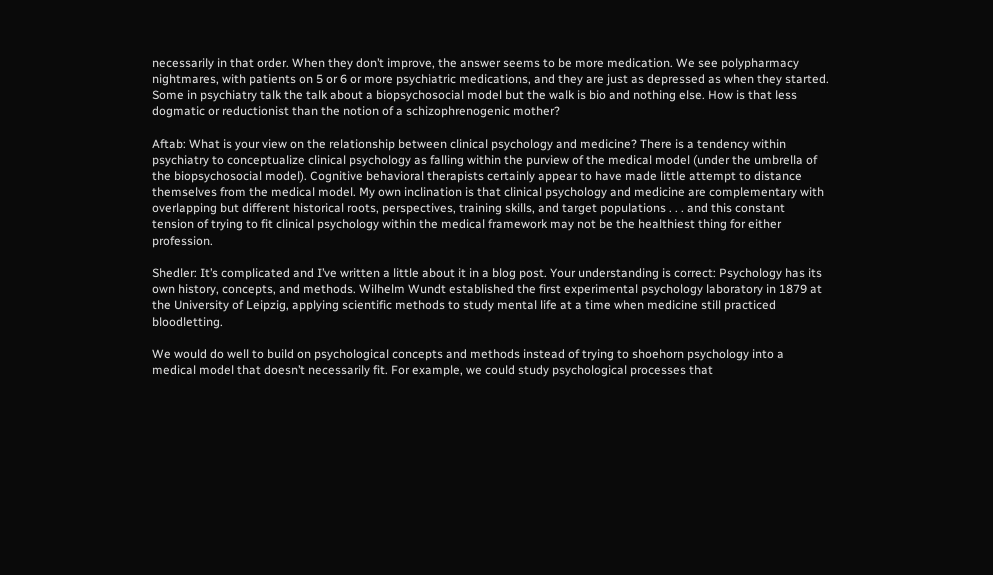necessarily in that order. When they don’t improve, the answer seems to be more medication. We see polypharmacy nightmares, with patients on 5 or 6 or more psychiatric medications, and they are just as depressed as when they started. Some in psychiatry talk the talk about a biopsychosocial model but the walk is bio and nothing else. How is that less dogmatic or reductionist than the notion of a schizophrenogenic mother?

Aftab: What is your view on the relationship between clinical psychology and medicine? There is a tendency within psychiatry to conceptualize clinical psychology as falling within the purview of the medical model (under the umbrella of the biopsychosocial model). Cognitive behavioral therapists certainly appear to have made little attempt to distance themselves from the medical model. My own inclination is that clinical psychology and medicine are complementary with overlapping but different historical roots, perspectives, training skills, and target populations . . . and this constant tension of trying to fit clinical psychology within the medical framework may not be the healthiest thing for either profession.

Shedler: It’s complicated and I’ve written a little about it in a blog post. Your understanding is correct: Psychology has its own history, concepts, and methods. Wilhelm Wundt established the first experimental psychology laboratory in 1879 at the University of Leipzig, applying scientific methods to study mental life at a time when medicine still practiced bloodletting.

We would do well to build on psychological concepts and methods instead of trying to shoehorn psychology into a medical model that doesn’t necessarily fit. For example, we could study psychological processes that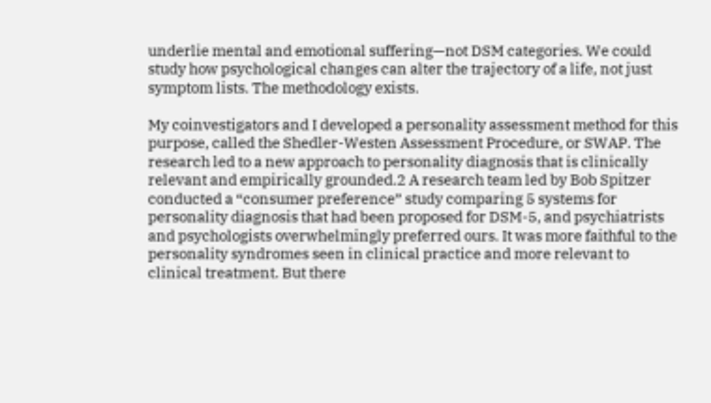underlie mental and emotional suffering—not DSM categories. We could study how psychological changes can alter the trajectory of a life, not just symptom lists. The methodology exists.

My coinvestigators and I developed a personality assessment method for this purpose, called the Shedler-Westen Assessment Procedure, or SWAP. The research led to a new approach to personality diagnosis that is clinically relevant and empirically grounded.2 A research team led by Bob Spitzer conducted a “consumer preference” study comparing 5 systems for personality diagnosis that had been proposed for DSM-5, and psychiatrists and psychologists overwhelmingly preferred ours. It was more faithful to the personality syndromes seen in clinical practice and more relevant to clinical treatment. But there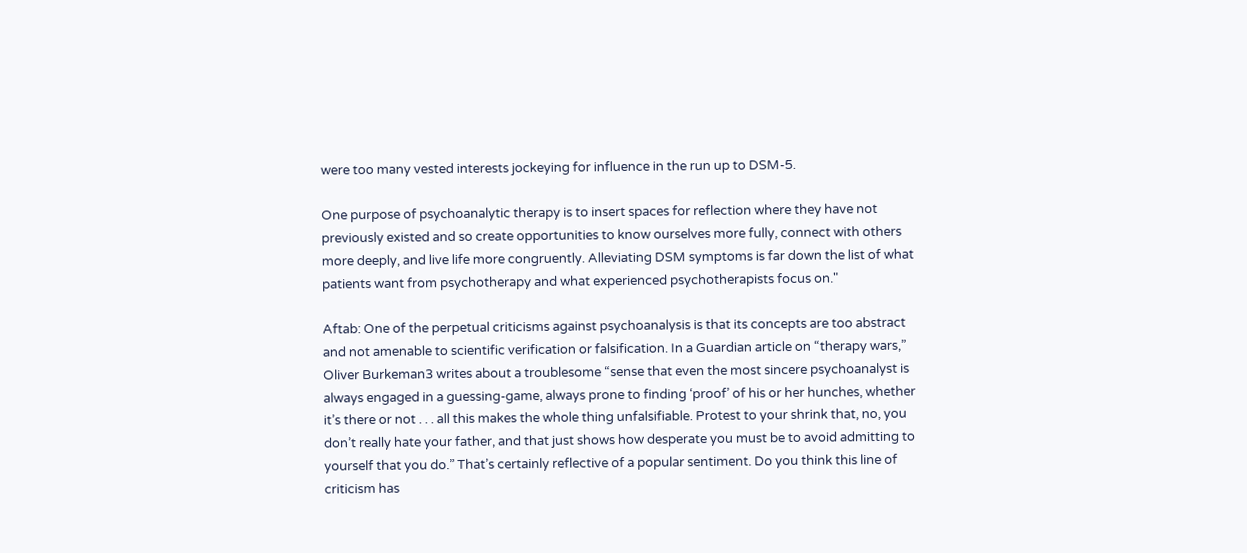were too many vested interests jockeying for influence in the run up to DSM-5.

One purpose of psychoanalytic therapy is to insert spaces for reflection where they have not previously existed and so create opportunities to know ourselves more fully, connect with others more deeply, and live life more congruently. Alleviating DSM symptoms is far down the list of what patients want from psychotherapy and what experienced psychotherapists focus on."

Aftab: One of the perpetual criticisms against psychoanalysis is that its concepts are too abstract and not amenable to scientific verification or falsification. In a Guardian article on “therapy wars,” Oliver Burkeman3 writes about a troublesome “sense that even the most sincere psychoanalyst is always engaged in a guessing-game, always prone to finding ‘proof’ of his or her hunches, whether it’s there or not . . . all this makes the whole thing unfalsifiable. Protest to your shrink that, no, you don’t really hate your father, and that just shows how desperate you must be to avoid admitting to yourself that you do.” That’s certainly reflective of a popular sentiment. Do you think this line of criticism has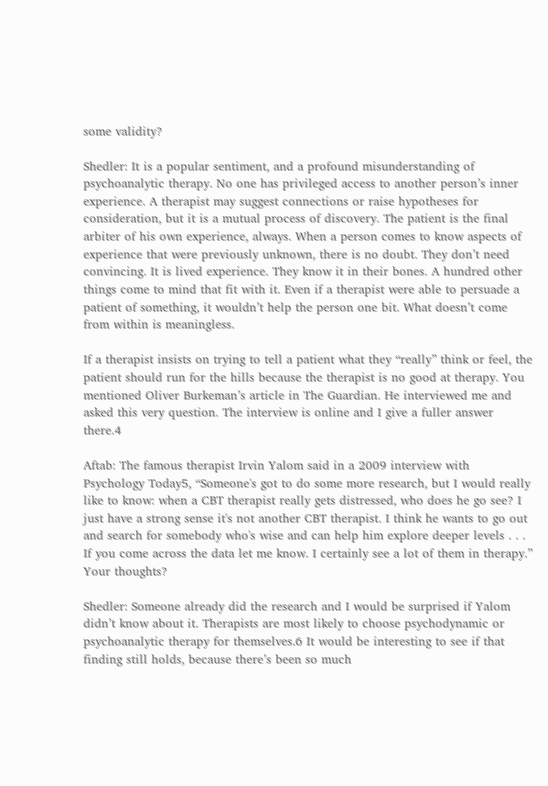some validity?

Shedler: It is a popular sentiment, and a profound misunderstanding of psychoanalytic therapy. No one has privileged access to another person’s inner experience. A therapist may suggest connections or raise hypotheses for consideration, but it is a mutual process of discovery. The patient is the final arbiter of his own experience, always. When a person comes to know aspects of experience that were previously unknown, there is no doubt. They don’t need convincing. It is lived experience. They know it in their bones. A hundred other things come to mind that fit with it. Even if a therapist were able to persuade a patient of something, it wouldn’t help the person one bit. What doesn’t come from within is meaningless.

If a therapist insists on trying to tell a patient what they “really” think or feel, the patient should run for the hills because the therapist is no good at therapy. You mentioned Oliver Burkeman’s article in The Guardian. He interviewed me and asked this very question. The interview is online and I give a fuller answer there.4

Aftab: The famous therapist Irvin Yalom said in a 2009 interview with Psychology Today5, “Someone's got to do some more research, but I would really like to know: when a CBT therapist really gets distressed, who does he go see? I just have a strong sense it's not another CBT therapist. I think he wants to go out and search for somebody who's wise and can help him explore deeper levels . . . If you come across the data let me know. I certainly see a lot of them in therapy.” Your thoughts?

Shedler: Someone already did the research and I would be surprised if Yalom didn’t know about it. Therapists are most likely to choose psychodynamic or psychoanalytic therapy for themselves.6 It would be interesting to see if that finding still holds, because there’s been so much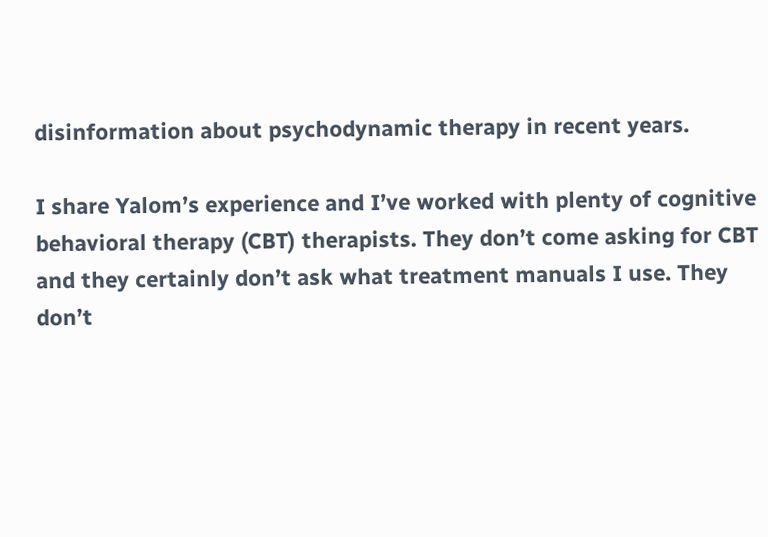disinformation about psychodynamic therapy in recent years.

I share Yalom’s experience and I’ve worked with plenty of cognitive behavioral therapy (CBT) therapists. They don’t come asking for CBT and they certainly don’t ask what treatment manuals I use. They don’t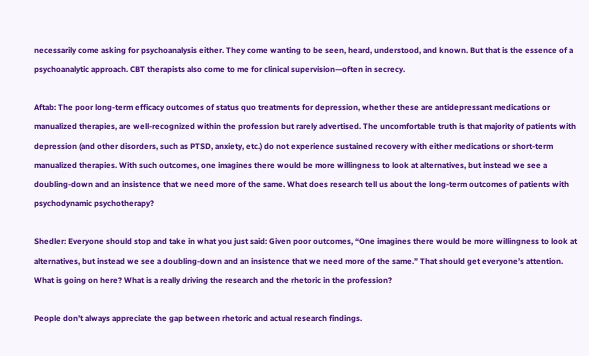necessarily come asking for psychoanalysis either. They come wanting to be seen, heard, understood, and known. But that is the essence of a psychoanalytic approach. CBT therapists also come to me for clinical supervision—often in secrecy.

Aftab: The poor long-term efficacy outcomes of status quo treatments for depression, whether these are antidepressant medications or manualized therapies, are well-recognized within the profession but rarely advertised. The uncomfortable truth is that majority of patients with depression (and other disorders, such as PTSD, anxiety, etc.) do not experience sustained recovery with either medications or short-term manualized therapies. With such outcomes, one imagines there would be more willingness to look at alternatives, but instead we see a doubling-down and an insistence that we need more of the same. What does research tell us about the long-term outcomes of patients with psychodynamic psychotherapy?

Shedler: Everyone should stop and take in what you just said: Given poor outcomes, “One imagines there would be more willingness to look at alternatives, but instead we see a doubling-down and an insistence that we need more of the same.” That should get everyone’s attention. What is going on here? What is a really driving the research and the rhetoric in the profession?

People don’t always appreciate the gap between rhetoric and actual research findings.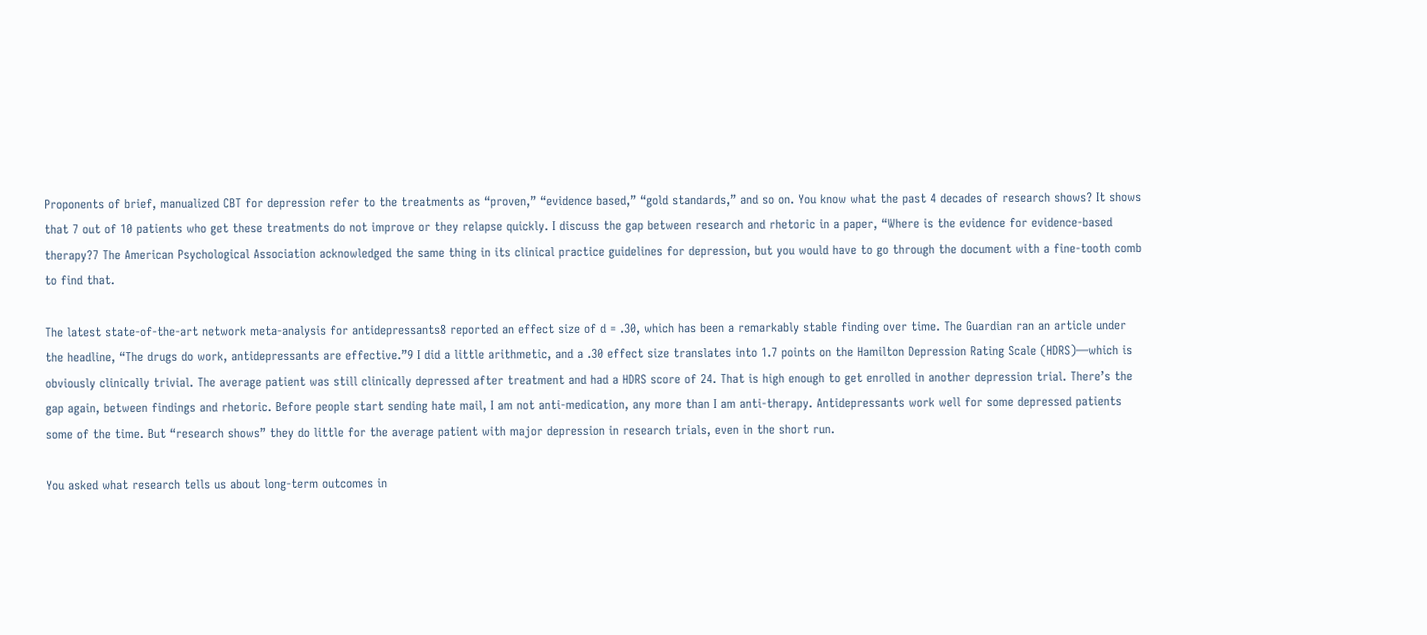Proponents of brief, manualized CBT for depression refer to the treatments as “proven,” “evidence based,” “gold standards,” and so on. You know what the past 4 decades of research shows? It shows that 7 out of 10 patients who get these treatments do not improve or they relapse quickly. I discuss the gap between research and rhetoric in a paper, “Where is the evidence for evidence-based therapy?7 The American Psychological Association acknowledged the same thing in its clinical practice guidelines for depression, but you would have to go through the document with a fine-tooth comb to find that.

The latest state-of-the-art network meta-analysis for antidepressants8 reported an effect size of d = .30, which has been a remarkably stable finding over time. The Guardian ran an article under the headline, “The drugs do work, antidepressants are effective.”9 I did a little arithmetic, and a .30 effect size translates into 1.7 points on the Hamilton Depression Rating Scale (HDRS)—which is obviously clinically trivial. The average patient was still clinically depressed after treatment and had a HDRS score of 24. That is high enough to get enrolled in another depression trial. There’s the gap again, between findings and rhetoric. Before people start sending hate mail, I am not anti-medication, any more than I am anti-therapy. Antidepressants work well for some depressed patients some of the time. But “research shows” they do little for the average patient with major depression in research trials, even in the short run.

You asked what research tells us about long-term outcomes in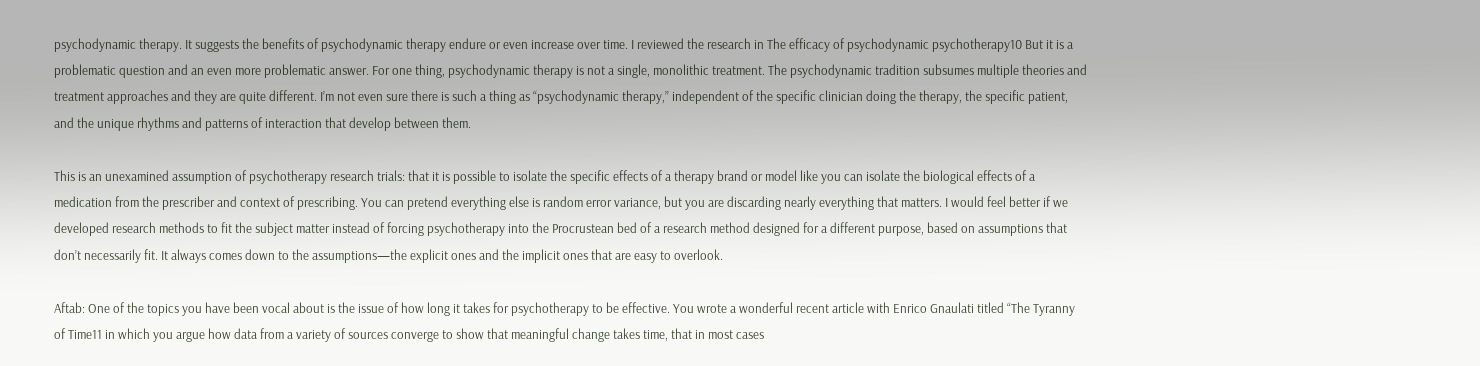psychodynamic therapy. It suggests the benefits of psychodynamic therapy endure or even increase over time. I reviewed the research in The efficacy of psychodynamic psychotherapy10 But it is a problematic question and an even more problematic answer. For one thing, psychodynamic therapy is not a single, monolithic treatment. The psychodynamic tradition subsumes multiple theories and treatment approaches and they are quite different. I’m not even sure there is such a thing as “psychodynamic therapy,” independent of the specific clinician doing the therapy, the specific patient, and the unique rhythms and patterns of interaction that develop between them.

This is an unexamined assumption of psychotherapy research trials: that it is possible to isolate the specific effects of a therapy brand or model like you can isolate the biological effects of a medication from the prescriber and context of prescribing. You can pretend everything else is random error variance, but you are discarding nearly everything that matters. I would feel better if we developed research methods to fit the subject matter instead of forcing psychotherapy into the Procrustean bed of a research method designed for a different purpose, based on assumptions that don’t necessarily fit. It always comes down to the assumptions—the explicit ones and the implicit ones that are easy to overlook.

Aftab: One of the topics you have been vocal about is the issue of how long it takes for psychotherapy to be effective. You wrote a wonderful recent article with Enrico Gnaulati titled “The Tyranny of Time11 in which you argue how data from a variety of sources converge to show that meaningful change takes time, that in most cases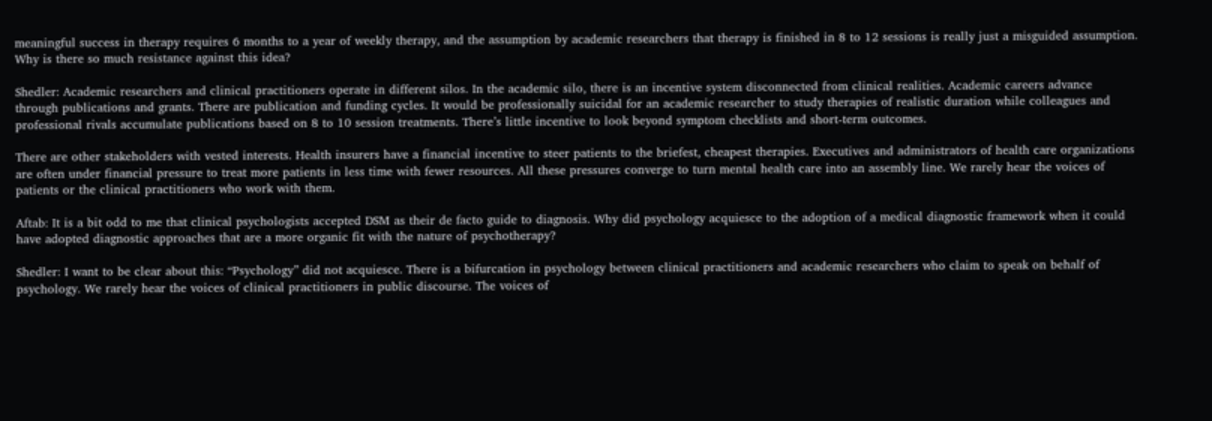meaningful success in therapy requires 6 months to a year of weekly therapy, and the assumption by academic researchers that therapy is finished in 8 to 12 sessions is really just a misguided assumption. Why is there so much resistance against this idea?

Shedler: Academic researchers and clinical practitioners operate in different silos. In the academic silo, there is an incentive system disconnected from clinical realities. Academic careers advance through publications and grants. There are publication and funding cycles. It would be professionally suicidal for an academic researcher to study therapies of realistic duration while colleagues and professional rivals accumulate publications based on 8 to 10 session treatments. There’s little incentive to look beyond symptom checklists and short-term outcomes.

There are other stakeholders with vested interests. Health insurers have a financial incentive to steer patients to the briefest, cheapest therapies. Executives and administrators of health care organizations are often under financial pressure to treat more patients in less time with fewer resources. All these pressures converge to turn mental health care into an assembly line. We rarely hear the voices of patients or the clinical practitioners who work with them.

Aftab: It is a bit odd to me that clinical psychologists accepted DSM as their de facto guide to diagnosis. Why did psychology acquiesce to the adoption of a medical diagnostic framework when it could have adopted diagnostic approaches that are a more organic fit with the nature of psychotherapy?

Shedler: I want to be clear about this: “Psychology” did not acquiesce. There is a bifurcation in psychology between clinical practitioners and academic researchers who claim to speak on behalf of psychology. We rarely hear the voices of clinical practitioners in public discourse. The voices of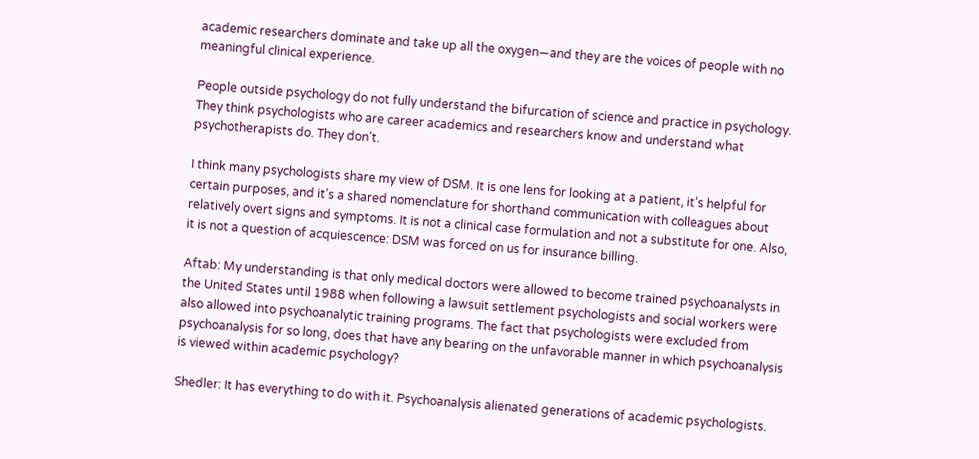academic researchers dominate and take up all the oxygen—and they are the voices of people with no meaningful clinical experience.

People outside psychology do not fully understand the bifurcation of science and practice in psychology. They think psychologists who are career academics and researchers know and understand what psychotherapists do. They don’t.

I think many psychologists share my view of DSM. It is one lens for looking at a patient, it’s helpful for certain purposes, and it’s a shared nomenclature for shorthand communication with colleagues about relatively overt signs and symptoms. It is not a clinical case formulation and not a substitute for one. Also, it is not a question of acquiescence: DSM was forced on us for insurance billing.

Aftab: My understanding is that only medical doctors were allowed to become trained psychoanalysts in the United States until 1988 when following a lawsuit settlement psychologists and social workers were also allowed into psychoanalytic training programs. The fact that psychologists were excluded from psychoanalysis for so long, does that have any bearing on the unfavorable manner in which psychoanalysis is viewed within academic psychology?

Shedler: It has everything to do with it. Psychoanalysis alienated generations of academic psychologists.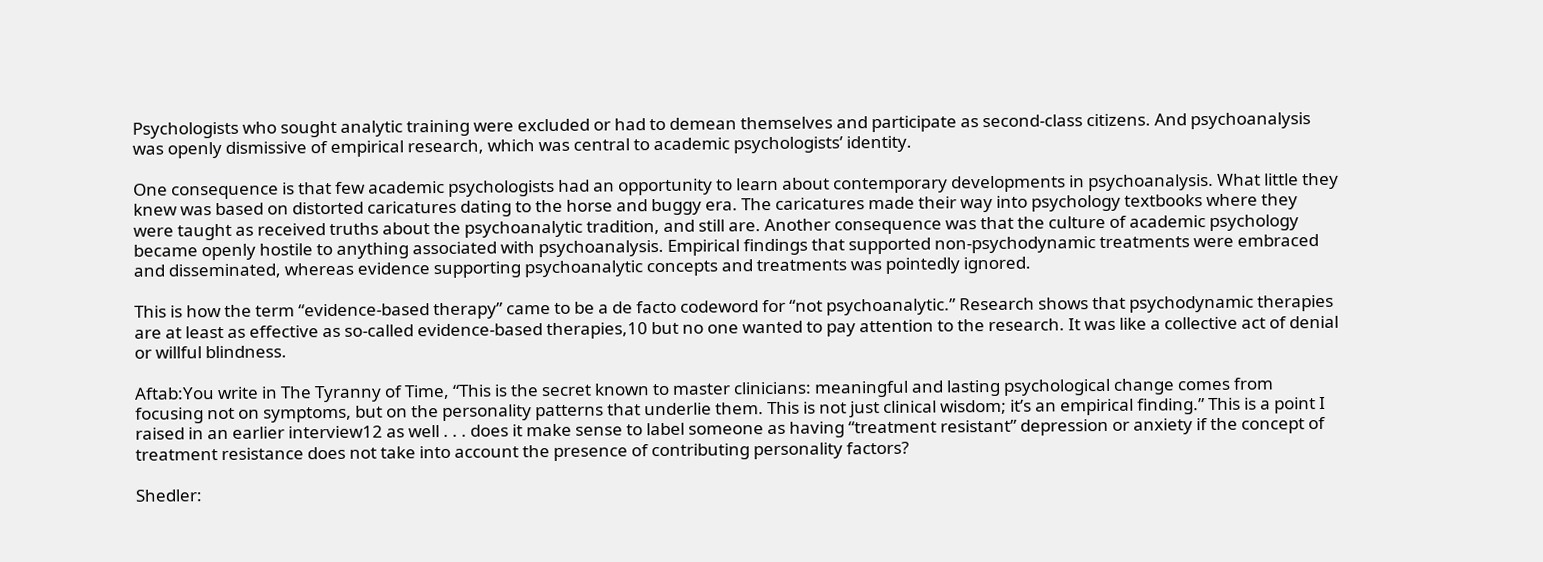Psychologists who sought analytic training were excluded or had to demean themselves and participate as second-class citizens. And psychoanalysis was openly dismissive of empirical research, which was central to academic psychologists’ identity.

One consequence is that few academic psychologists had an opportunity to learn about contemporary developments in psychoanalysis. What little they knew was based on distorted caricatures dating to the horse and buggy era. The caricatures made their way into psychology textbooks where they were taught as received truths about the psychoanalytic tradition, and still are. Another consequence was that the culture of academic psychology became openly hostile to anything associated with psychoanalysis. Empirical findings that supported non-psychodynamic treatments were embraced and disseminated, whereas evidence supporting psychoanalytic concepts and treatments was pointedly ignored.

This is how the term “evidence-based therapy” came to be a de facto codeword for “not psychoanalytic.” Research shows that psychodynamic therapies are at least as effective as so-called evidence-based therapies,10 but no one wanted to pay attention to the research. It was like a collective act of denial or willful blindness.

Aftab:You write in The Tyranny of Time, “This is the secret known to master clinicians: meaningful and lasting psychological change comes from focusing not on symptoms, but on the personality patterns that underlie them. This is not just clinical wisdom; it’s an empirical finding.” This is a point I raised in an earlier interview12 as well . . . does it make sense to label someone as having “treatment resistant” depression or anxiety if the concept of treatment resistance does not take into account the presence of contributing personality factors?

Shedler: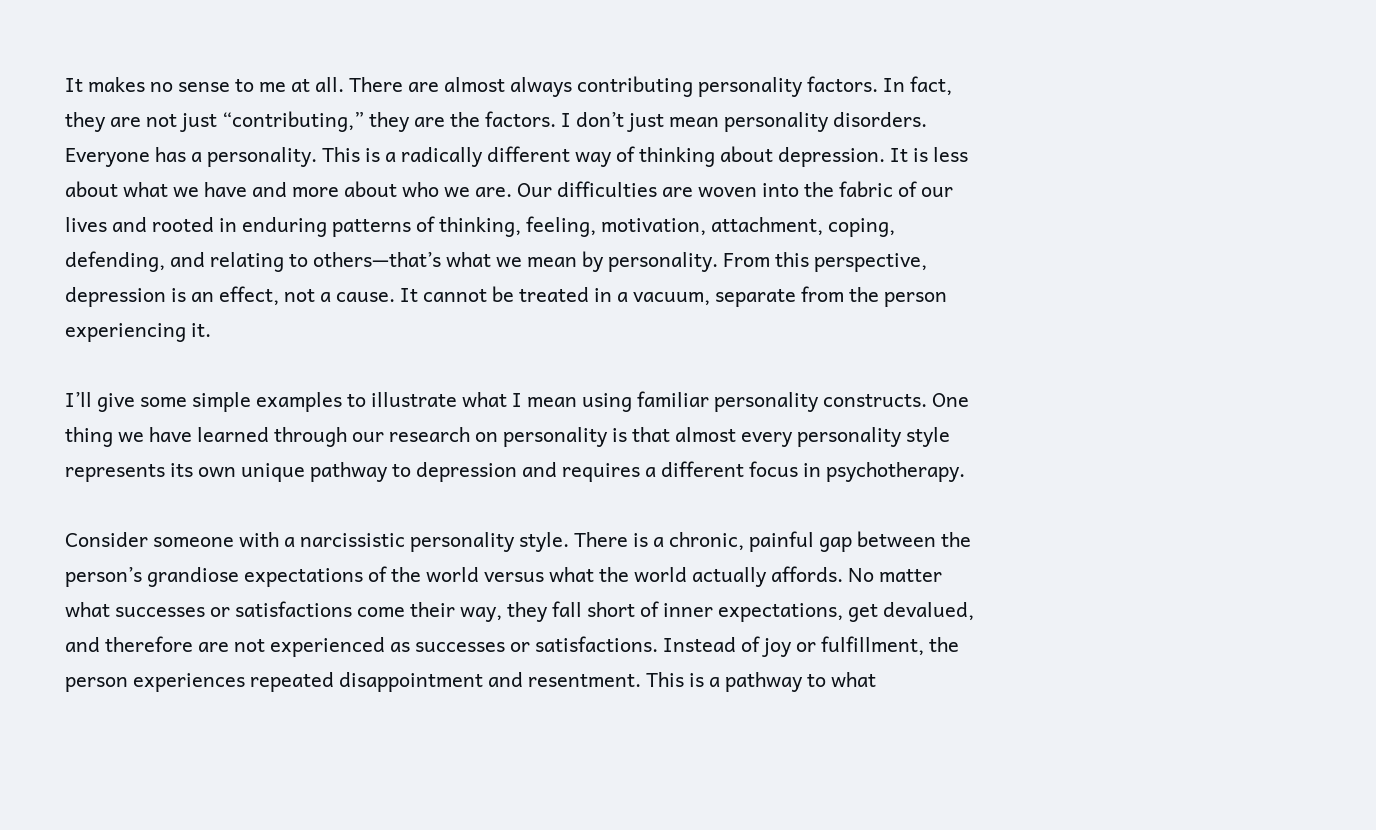It makes no sense to me at all. There are almost always contributing personality factors. In fact, they are not just “contributing,” they are the factors. I don’t just mean personality disorders. Everyone has a personality. This is a radically different way of thinking about depression. It is less about what we have and more about who we are. Our difficulties are woven into the fabric of our lives and rooted in enduring patterns of thinking, feeling, motivation, attachment, coping, defending, and relating to others—that’s what we mean by personality. From this perspective, depression is an effect, not a cause. It cannot be treated in a vacuum, separate from the person experiencing it.

I’ll give some simple examples to illustrate what I mean using familiar personality constructs. One thing we have learned through our research on personality is that almost every personality style represents its own unique pathway to depression and requires a different focus in psychotherapy.

Consider someone with a narcissistic personality style. There is a chronic, painful gap between the person’s grandiose expectations of the world versus what the world actually affords. No matter what successes or satisfactions come their way, they fall short of inner expectations, get devalued, and therefore are not experienced as successes or satisfactions. Instead of joy or fulfillment, the person experiences repeated disappointment and resentment. This is a pathway to what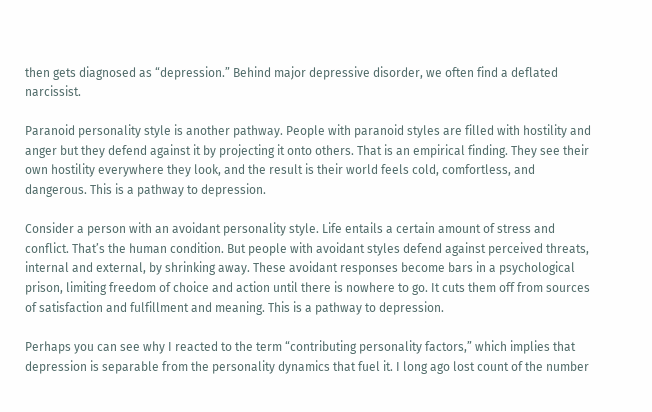then gets diagnosed as “depression.” Behind major depressive disorder, we often find a deflated narcissist.

Paranoid personality style is another pathway. People with paranoid styles are filled with hostility and anger but they defend against it by projecting it onto others. That is an empirical finding. They see their own hostility everywhere they look, and the result is their world feels cold, comfortless, and dangerous. This is a pathway to depression.

Consider a person with an avoidant personality style. Life entails a certain amount of stress and conflict. That’s the human condition. But people with avoidant styles defend against perceived threats, internal and external, by shrinking away. These avoidant responses become bars in a psychological prison, limiting freedom of choice and action until there is nowhere to go. It cuts them off from sources of satisfaction and fulfillment and meaning. This is a pathway to depression.

Perhaps you can see why I reacted to the term “contributing personality factors,” which implies that depression is separable from the personality dynamics that fuel it. I long ago lost count of the number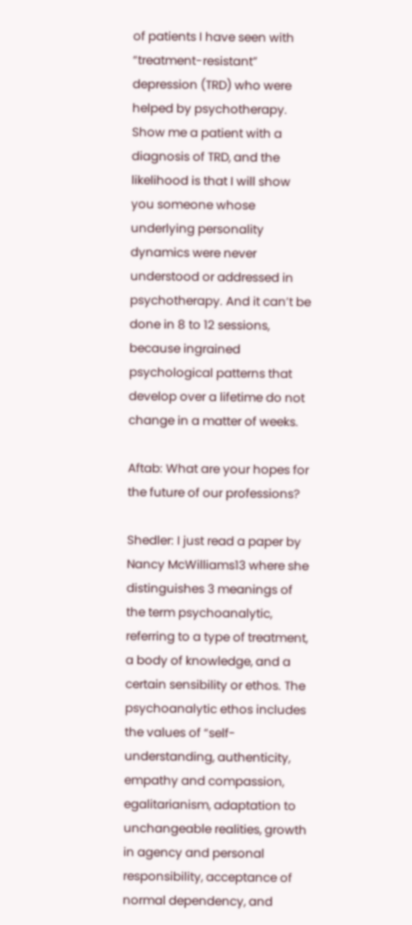of patients I have seen with “treatment-resistant” depression (TRD) who were helped by psychotherapy. Show me a patient with a diagnosis of TRD, and the likelihood is that I will show you someone whose underlying personality dynamics were never understood or addressed in psychotherapy. And it can’t be done in 8 to 12 sessions, because ingrained psychological patterns that develop over a lifetime do not change in a matter of weeks.

Aftab: What are your hopes for the future of our professions?

Shedler: I just read a paper by Nancy McWilliams13 where she distinguishes 3 meanings of the term psychoanalytic, referring to a type of treatment, a body of knowledge, and a certain sensibility or ethos. The psychoanalytic ethos includes the values of “self-understanding, authenticity, empathy and compassion, egalitarianism, adaptation to unchangeable realities, growth in agency and personal responsibility, acceptance of normal dependency, and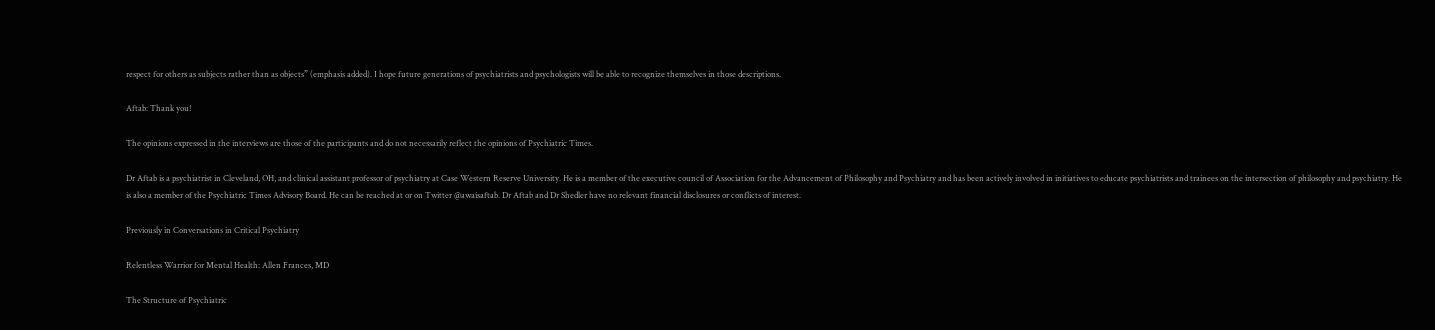respect for others as subjects rather than as objects” (emphasis added). I hope future generations of psychiatrists and psychologists will be able to recognize themselves in those descriptions.

Aftab: Thank you!

The opinions expressed in the interviews are those of the participants and do not necessarily reflect the opinions of Psychiatric Times.

Dr Aftab is a psychiatrist in Cleveland, OH, and clinical assistant professor of psychiatry at Case Western Reserve University. He is a member of the executive council of Association for the Advancement of Philosophy and Psychiatry and has been actively involved in initiatives to educate psychiatrists and trainees on the intersection of philosophy and psychiatry. He is also a member of the Psychiatric Times Advisory Board. He can be reached at or on Twitter @awaisaftab. Dr Aftab and Dr Shedler have no relevant financial disclosures or conflicts of interest.

Previously in Conversations in Critical Psychiatry

Relentless Warrior for Mental Health: Allen Frances, MD

The Structure of Psychiatric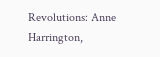Revolutions: Anne Harrington,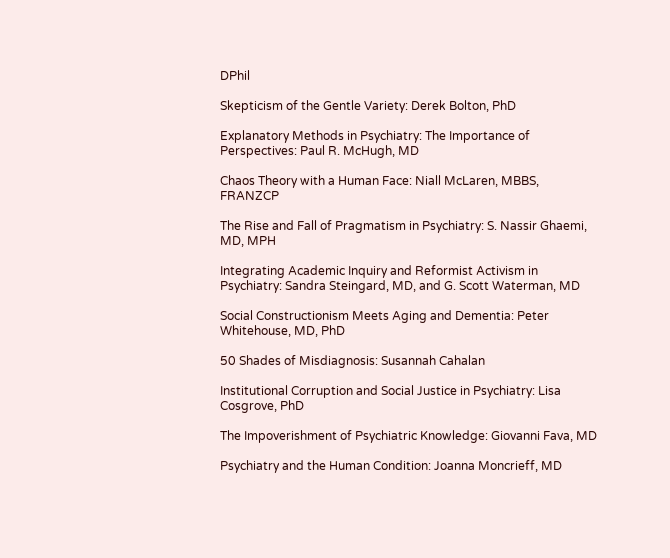DPhil

Skepticism of the Gentle Variety: Derek Bolton, PhD

Explanatory Methods in Psychiatry: The Importance of Perspectives: Paul R. McHugh, MD

Chaos Theory with a Human Face: Niall McLaren, MBBS, FRANZCP

The Rise and Fall of Pragmatism in Psychiatry: S. Nassir Ghaemi, MD, MPH

Integrating Academic Inquiry and Reformist Activism in Psychiatry: Sandra Steingard, MD, and G. Scott Waterman, MD

Social Constructionism Meets Aging and Dementia: Peter Whitehouse, MD, PhD

50 Shades of Misdiagnosis: Susannah Cahalan

Institutional Corruption and Social Justice in Psychiatry: Lisa Cosgrove, PhD

The Impoverishment of Psychiatric Knowledge: Giovanni Fava, MD

Psychiatry and the Human Condition: Joanna Moncrieff, MD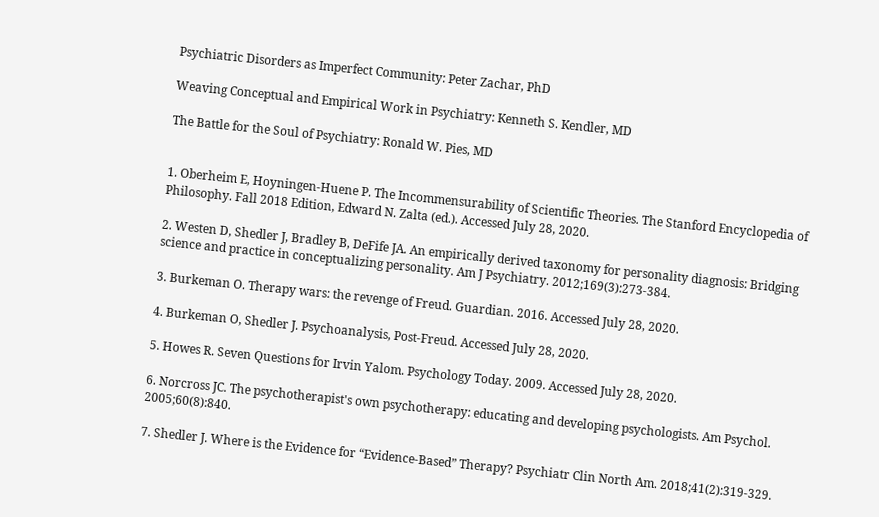Psychiatric Disorders as Imperfect Community: Peter Zachar, PhD

Weaving Conceptual and Empirical Work in Psychiatry: Kenneth S. Kendler, MD

The Battle for the Soul of Psychiatry: Ronald W. Pies, MD


1. Oberheim E, Hoyningen-Huene P. The Incommensurability of Scientific Theories. The Stanford Encyclopedia of Philosophy. Fall 2018 Edition, Edward N. Zalta (ed.). Accessed July 28, 2020.

2. Westen D, Shedler J, Bradley B, DeFife JA. An empirically derived taxonomy for personality diagnosis: Bridging science and practice in conceptualizing personality. Am J Psychiatry. 2012;169(3):273-384.

3. Burkeman O. Therapy wars: the revenge of Freud. Guardian. 2016. Accessed July 28, 2020.

4. Burkeman O, Shedler J. Psychoanalysis, Post-Freud. Accessed July 28, 2020.

5. Howes R. Seven Questions for Irvin Yalom. Psychology Today. 2009. Accessed July 28, 2020.

6. Norcross JC. The psychotherapist's own psychotherapy: educating and developing psychologists. Am Psychol. 2005;60(8):840.

7. Shedler J. Where is the Evidence for “Evidence-Based” Therapy? Psychiatr Clin North Am. 2018;41(2):319-329.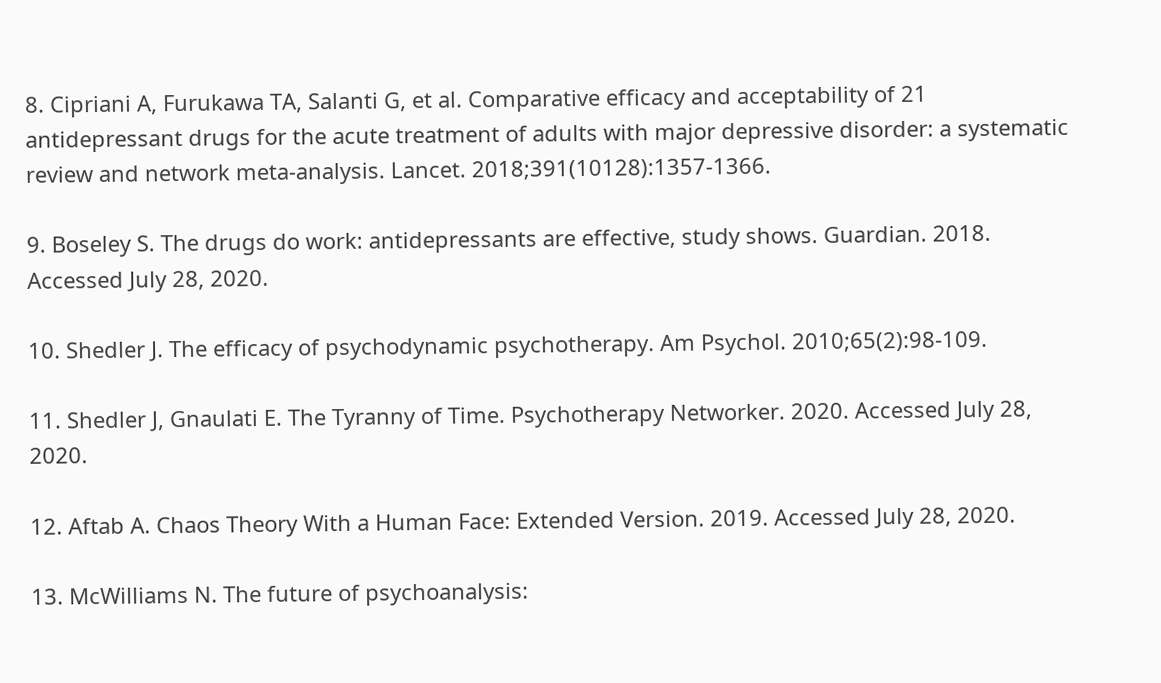8. Cipriani A, Furukawa TA, Salanti G, et al. Comparative efficacy and acceptability of 21 antidepressant drugs for the acute treatment of adults with major depressive disorder: a systematic review and network meta-analysis. Lancet. 2018;391(10128):1357-1366.

9. Boseley S. The drugs do work: antidepressants are effective, study shows. Guardian. 2018. Accessed July 28, 2020.

10. Shedler J. The efficacy of psychodynamic psychotherapy. Am Psychol. 2010;65(2):98-109.

11. Shedler J, Gnaulati E. The Tyranny of Time. Psychotherapy Networker. 2020. Accessed July 28, 2020.

12. Aftab A. Chaos Theory With a Human Face: Extended Version. 2019. Accessed July 28, 2020.

13. McWilliams N. The future of psychoanalysis: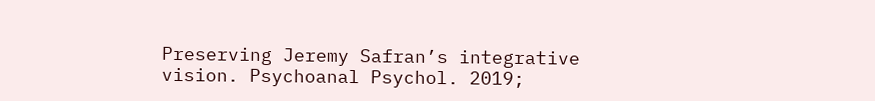Preserving Jeremy Safran’s integrative vision. Psychoanal Psychol. 2019;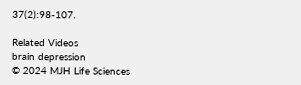37(2):98-107.

Related Videos
brain depression
© 2024 MJH Life Sciences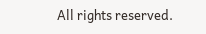All rights reserved.